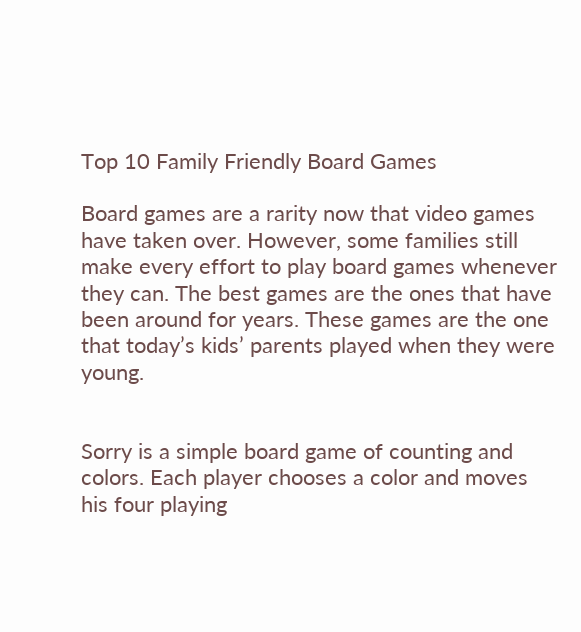Top 10 Family Friendly Board Games

Board games are a rarity now that video games have taken over. However, some families still make every effort to play board games whenever they can. The best games are the ones that have been around for years. These games are the one that today’s kids’ parents played when they were young.


Sorry is a simple board game of counting and colors. Each player chooses a color and moves his four playing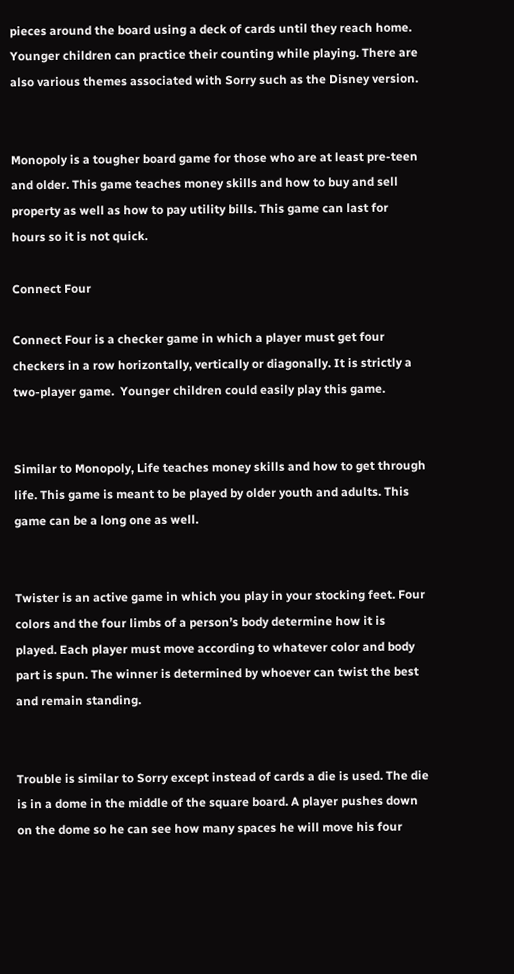pieces around the board using a deck of cards until they reach home. Younger children can practice their counting while playing. There are also various themes associated with Sorry such as the Disney version.


Monopoly is a tougher board game for those who are at least pre-teen and older. This game teaches money skills and how to buy and sell property as well as how to pay utility bills. This game can last for hours so it is not quick.

Connect Four

Connect Four is a checker game in which a player must get four checkers in a row horizontally, vertically or diagonally. It is strictly a two-player game.  Younger children could easily play this game.


Similar to Monopoly, Life teaches money skills and how to get through life. This game is meant to be played by older youth and adults. This game can be a long one as well.


Twister is an active game in which you play in your stocking feet. Four colors and the four limbs of a person’s body determine how it is played. Each player must move according to whatever color and body part is spun. The winner is determined by whoever can twist the best and remain standing.


Trouble is similar to Sorry except instead of cards a die is used. The die is in a dome in the middle of the square board. A player pushes down on the dome so he can see how many spaces he will move his four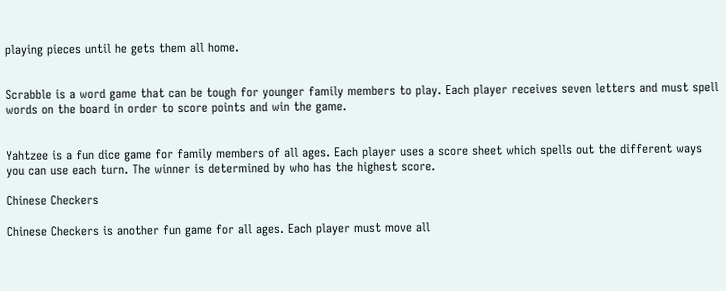playing pieces until he gets them all home.


Scrabble is a word game that can be tough for younger family members to play. Each player receives seven letters and must spell words on the board in order to score points and win the game.


Yahtzee is a fun dice game for family members of all ages. Each player uses a score sheet which spells out the different ways you can use each turn. The winner is determined by who has the highest score.

Chinese Checkers

Chinese Checkers is another fun game for all ages. Each player must move all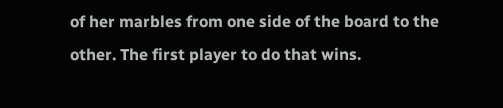of her marbles from one side of the board to the other. The first player to do that wins.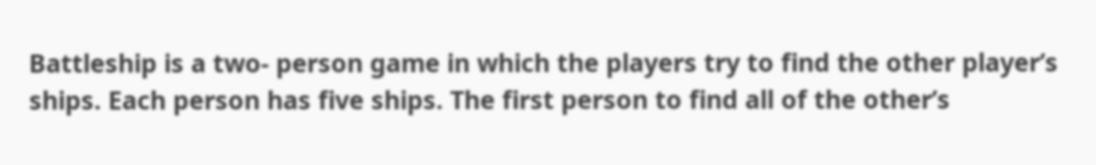Battleship is a two- person game in which the players try to find the other player’s ships. Each person has five ships. The first person to find all of the other’s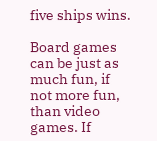five ships wins.

Board games can be just as much fun, if not more fun, than video games. If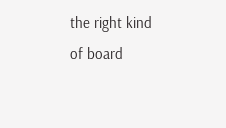the right kind of board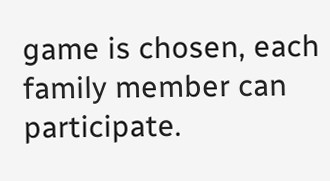game is chosen, each family member can participate.